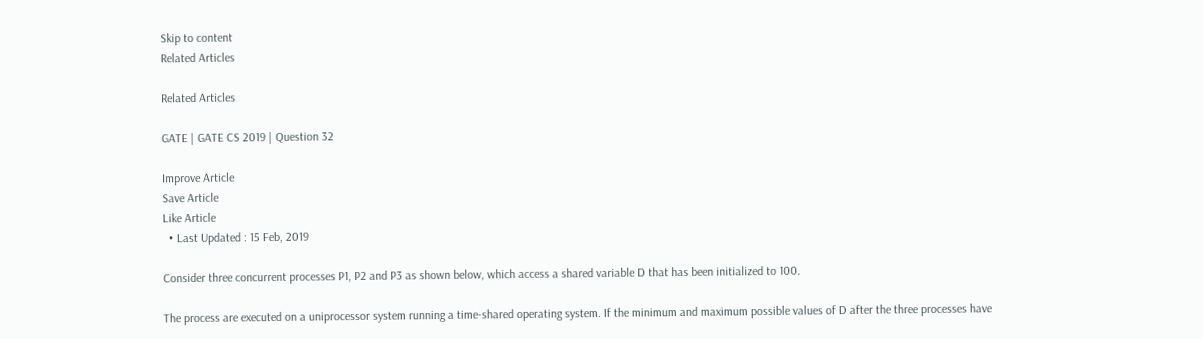Skip to content
Related Articles

Related Articles

GATE | GATE CS 2019 | Question 32

Improve Article
Save Article
Like Article
  • Last Updated : 15 Feb, 2019

Consider three concurrent processes P1, P2 and P3 as shown below, which access a shared variable D that has been initialized to 100.

The process are executed on a uniprocessor system running a time-shared operating system. If the minimum and maximum possible values of D after the three processes have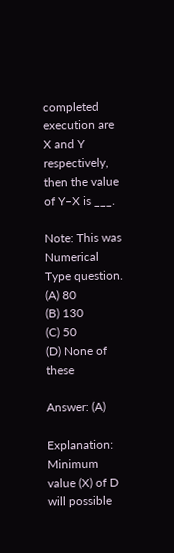completed execution are X and Y respectively, then the value of Y–X is ___.

Note: This was Numerical Type question.
(A) 80
(B) 130
(C) 50
(D) None of these

Answer: (A)

Explanation: Minimum value (X) of D will possible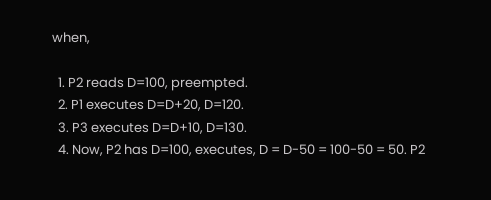when,

  1. P2 reads D=100, preempted.
  2. P1 executes D=D+20, D=120.
  3. P3 executes D=D+10, D=130.
  4. Now, P2 has D=100, executes, D = D-50 = 100-50 = 50. P2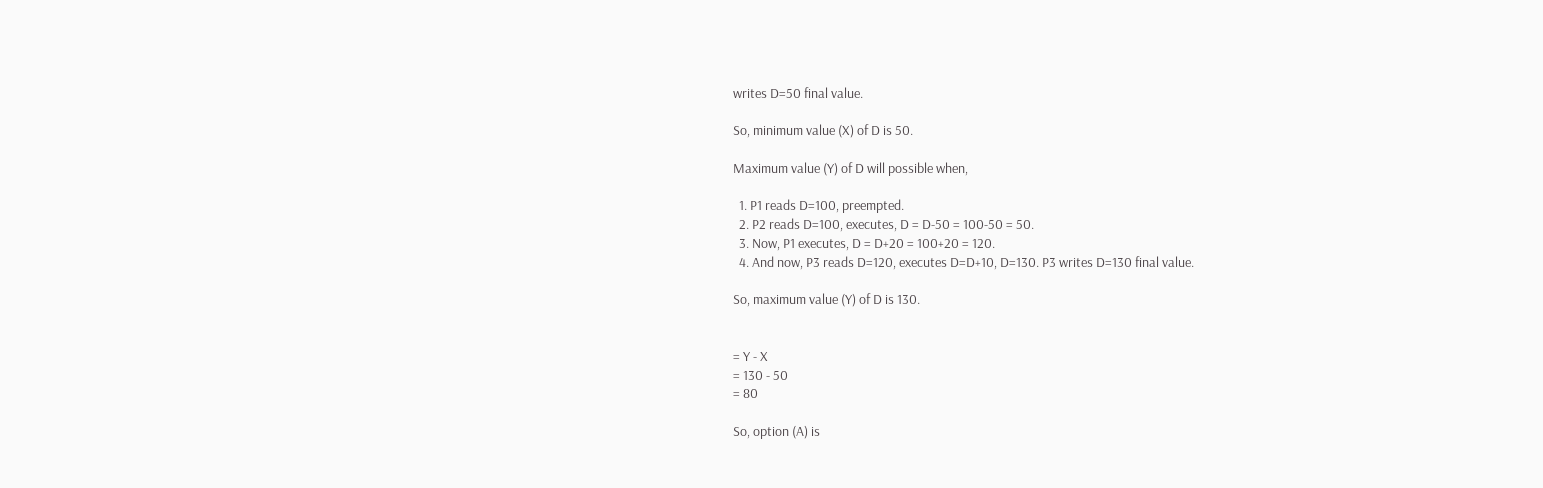writes D=50 final value.

So, minimum value (X) of D is 50.

Maximum value (Y) of D will possible when,

  1. P1 reads D=100, preempted.
  2. P2 reads D=100, executes, D = D-50 = 100-50 = 50.
  3. Now, P1 executes, D = D+20 = 100+20 = 120.
  4. And now, P3 reads D=120, executes D=D+10, D=130. P3 writes D=130 final value.

So, maximum value (Y) of D is 130.


= Y - X
= 130 - 50
= 80

So, option (A) is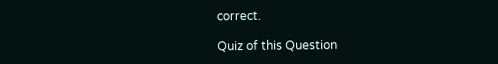correct.

Quiz of this Question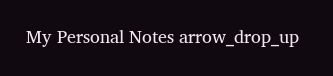My Personal Notes arrow_drop_up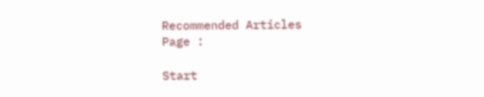Recommended Articles
Page :

Start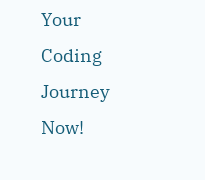Your Coding Journey Now!